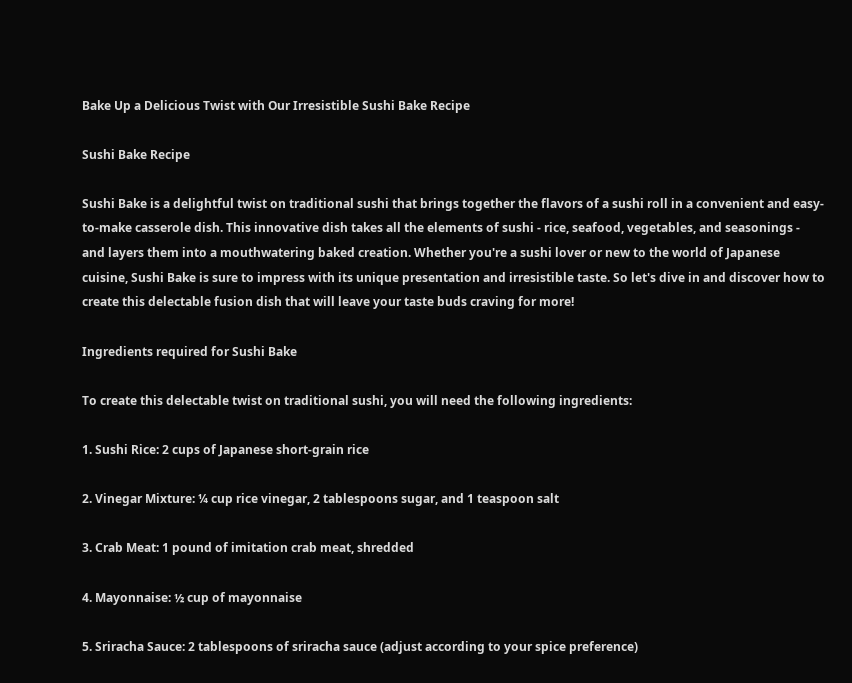Bake Up a Delicious Twist with Our Irresistible Sushi Bake Recipe

Sushi Bake Recipe

Sushi Bake is a delightful twist on traditional sushi that brings together the flavors of a sushi roll in a convenient and easy-to-make casserole dish. This innovative dish takes all the elements of sushi - rice, seafood, vegetables, and seasonings - and layers them into a mouthwatering baked creation. Whether you're a sushi lover or new to the world of Japanese cuisine, Sushi Bake is sure to impress with its unique presentation and irresistible taste. So let's dive in and discover how to create this delectable fusion dish that will leave your taste buds craving for more!

Ingredients required for Sushi Bake

To create this delectable twist on traditional sushi, you will need the following ingredients:

1. Sushi Rice: 2 cups of Japanese short-grain rice

2. Vinegar Mixture: ¼ cup rice vinegar, 2 tablespoons sugar, and 1 teaspoon salt

3. Crab Meat: 1 pound of imitation crab meat, shredded

4. Mayonnaise: ½ cup of mayonnaise

5. Sriracha Sauce: 2 tablespoons of sriracha sauce (adjust according to your spice preference)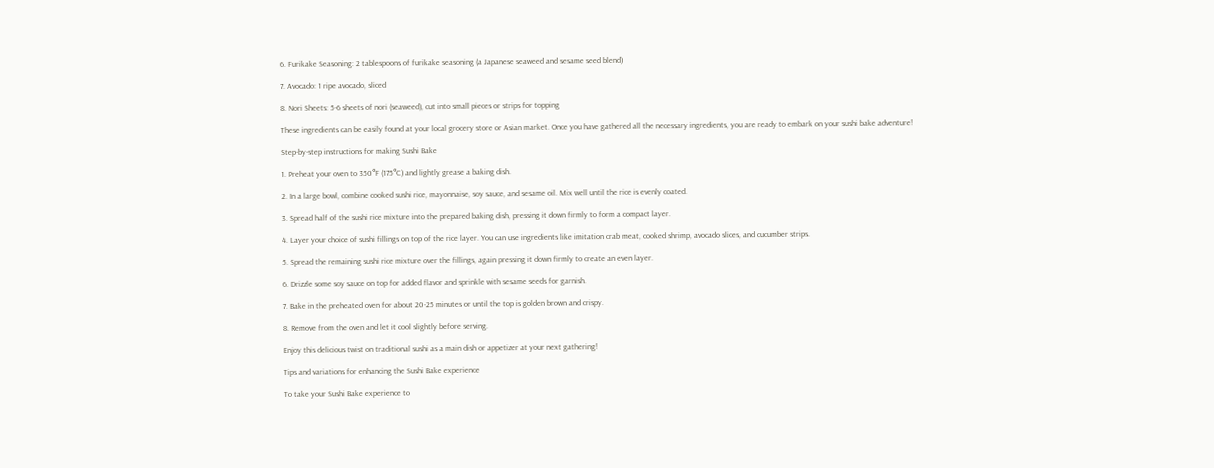6. Furikake Seasoning: 2 tablespoons of furikake seasoning (a Japanese seaweed and sesame seed blend)

7. Avocado: 1 ripe avocado, sliced

8. Nori Sheets: 5-6 sheets of nori (seaweed), cut into small pieces or strips for topping

These ingredients can be easily found at your local grocery store or Asian market. Once you have gathered all the necessary ingredients, you are ready to embark on your sushi bake adventure!

Step-by-step instructions for making Sushi Bake

1. Preheat your oven to 350°F (175°C) and lightly grease a baking dish.

2. In a large bowl, combine cooked sushi rice, mayonnaise, soy sauce, and sesame oil. Mix well until the rice is evenly coated.

3. Spread half of the sushi rice mixture into the prepared baking dish, pressing it down firmly to form a compact layer.

4. Layer your choice of sushi fillings on top of the rice layer. You can use ingredients like imitation crab meat, cooked shrimp, avocado slices, and cucumber strips.

5. Spread the remaining sushi rice mixture over the fillings, again pressing it down firmly to create an even layer.

6. Drizzle some soy sauce on top for added flavor and sprinkle with sesame seeds for garnish.

7. Bake in the preheated oven for about 20-25 minutes or until the top is golden brown and crispy.

8. Remove from the oven and let it cool slightly before serving.

Enjoy this delicious twist on traditional sushi as a main dish or appetizer at your next gathering!

Tips and variations for enhancing the Sushi Bake experience

To take your Sushi Bake experience to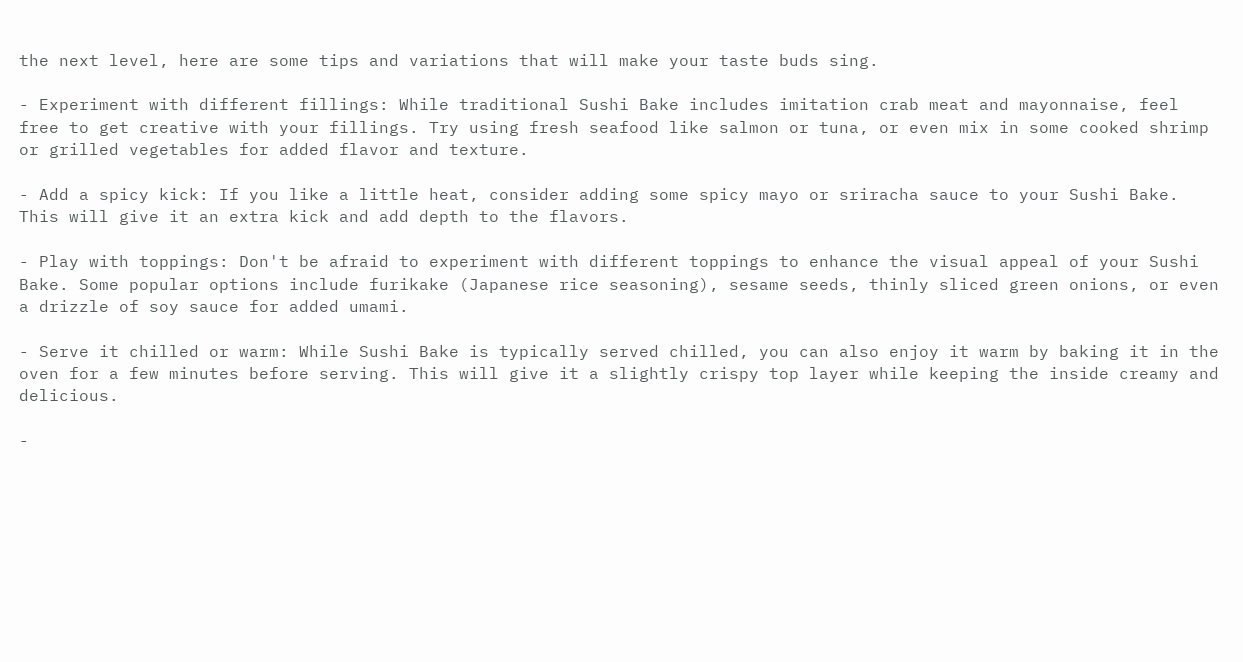the next level, here are some tips and variations that will make your taste buds sing.

- Experiment with different fillings: While traditional Sushi Bake includes imitation crab meat and mayonnaise, feel free to get creative with your fillings. Try using fresh seafood like salmon or tuna, or even mix in some cooked shrimp or grilled vegetables for added flavor and texture.

- Add a spicy kick: If you like a little heat, consider adding some spicy mayo or sriracha sauce to your Sushi Bake. This will give it an extra kick and add depth to the flavors.

- Play with toppings: Don't be afraid to experiment with different toppings to enhance the visual appeal of your Sushi Bake. Some popular options include furikake (Japanese rice seasoning), sesame seeds, thinly sliced green onions, or even a drizzle of soy sauce for added umami.

- Serve it chilled or warm: While Sushi Bake is typically served chilled, you can also enjoy it warm by baking it in the oven for a few minutes before serving. This will give it a slightly crispy top layer while keeping the inside creamy and delicious.

-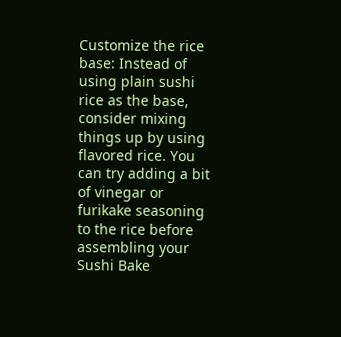Customize the rice base: Instead of using plain sushi rice as the base, consider mixing things up by using flavored rice. You can try adding a bit of vinegar or furikake seasoning to the rice before assembling your Sushi Bake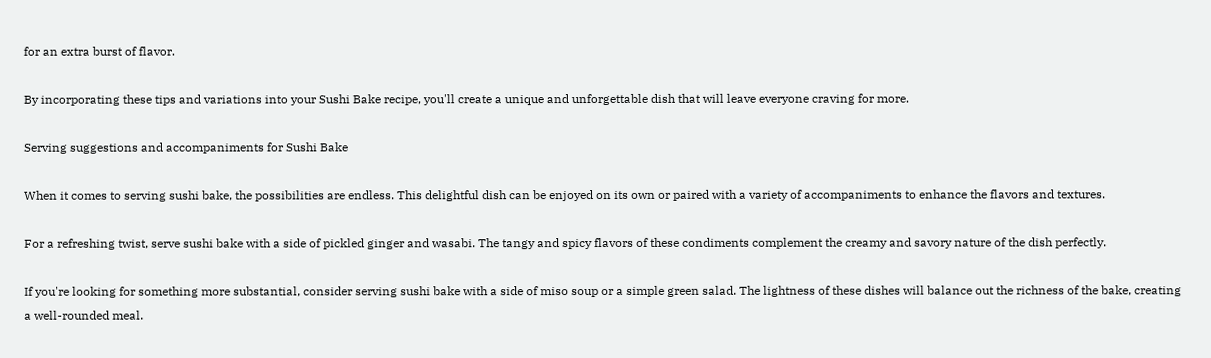for an extra burst of flavor.

By incorporating these tips and variations into your Sushi Bake recipe, you'll create a unique and unforgettable dish that will leave everyone craving for more.

Serving suggestions and accompaniments for Sushi Bake

When it comes to serving sushi bake, the possibilities are endless. This delightful dish can be enjoyed on its own or paired with a variety of accompaniments to enhance the flavors and textures.

For a refreshing twist, serve sushi bake with a side of pickled ginger and wasabi. The tangy and spicy flavors of these condiments complement the creamy and savory nature of the dish perfectly.

If you're looking for something more substantial, consider serving sushi bake with a side of miso soup or a simple green salad. The lightness of these dishes will balance out the richness of the bake, creating a well-rounded meal.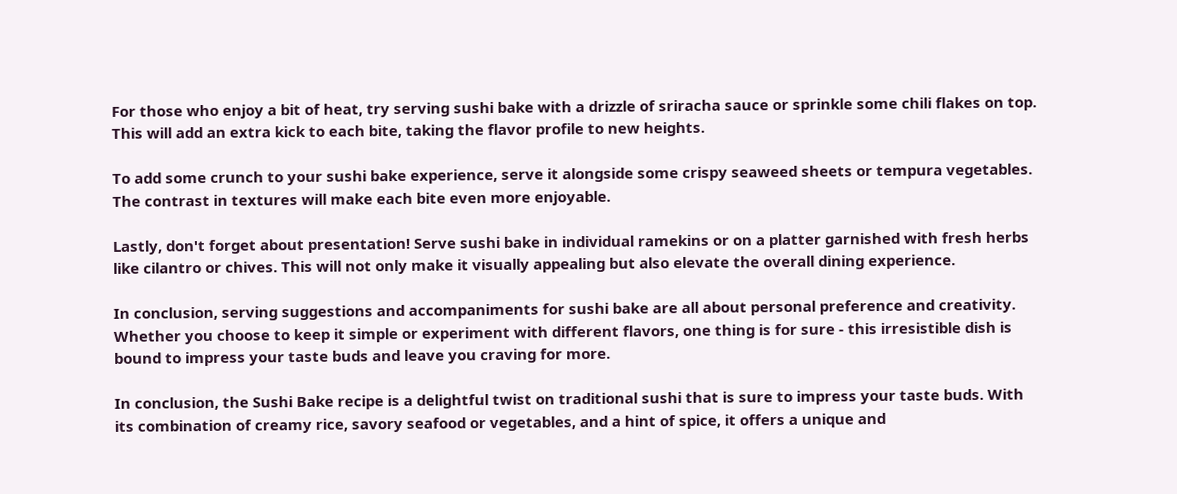For those who enjoy a bit of heat, try serving sushi bake with a drizzle of sriracha sauce or sprinkle some chili flakes on top. This will add an extra kick to each bite, taking the flavor profile to new heights.

To add some crunch to your sushi bake experience, serve it alongside some crispy seaweed sheets or tempura vegetables. The contrast in textures will make each bite even more enjoyable.

Lastly, don't forget about presentation! Serve sushi bake in individual ramekins or on a platter garnished with fresh herbs like cilantro or chives. This will not only make it visually appealing but also elevate the overall dining experience.

In conclusion, serving suggestions and accompaniments for sushi bake are all about personal preference and creativity. Whether you choose to keep it simple or experiment with different flavors, one thing is for sure - this irresistible dish is bound to impress your taste buds and leave you craving for more.

In conclusion, the Sushi Bake recipe is a delightful twist on traditional sushi that is sure to impress your taste buds. With its combination of creamy rice, savory seafood or vegetables, and a hint of spice, it offers a unique and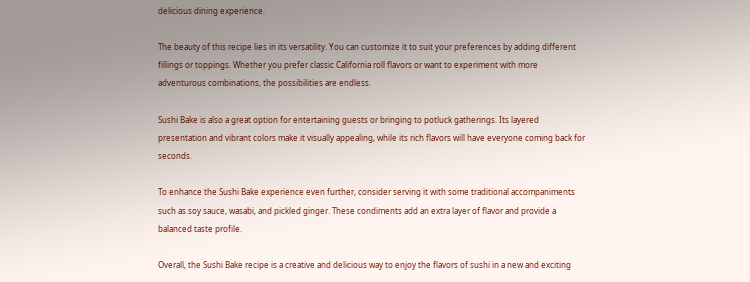delicious dining experience.

The beauty of this recipe lies in its versatility. You can customize it to suit your preferences by adding different fillings or toppings. Whether you prefer classic California roll flavors or want to experiment with more adventurous combinations, the possibilities are endless.

Sushi Bake is also a great option for entertaining guests or bringing to potluck gatherings. Its layered presentation and vibrant colors make it visually appealing, while its rich flavors will have everyone coming back for seconds.

To enhance the Sushi Bake experience even further, consider serving it with some traditional accompaniments such as soy sauce, wasabi, and pickled ginger. These condiments add an extra layer of flavor and provide a balanced taste profile.

Overall, the Sushi Bake recipe is a creative and delicious way to enjoy the flavors of sushi in a new and exciting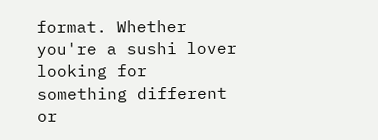format. Whether you're a sushi lover looking for something different or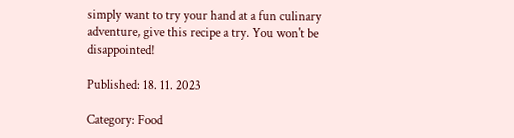simply want to try your hand at a fun culinary adventure, give this recipe a try. You won't be disappointed!

Published: 18. 11. 2023

Category: Food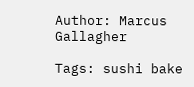Author: Marcus Gallagher

Tags: sushi bake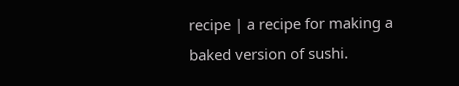recipe | a recipe for making a baked version of sushi.